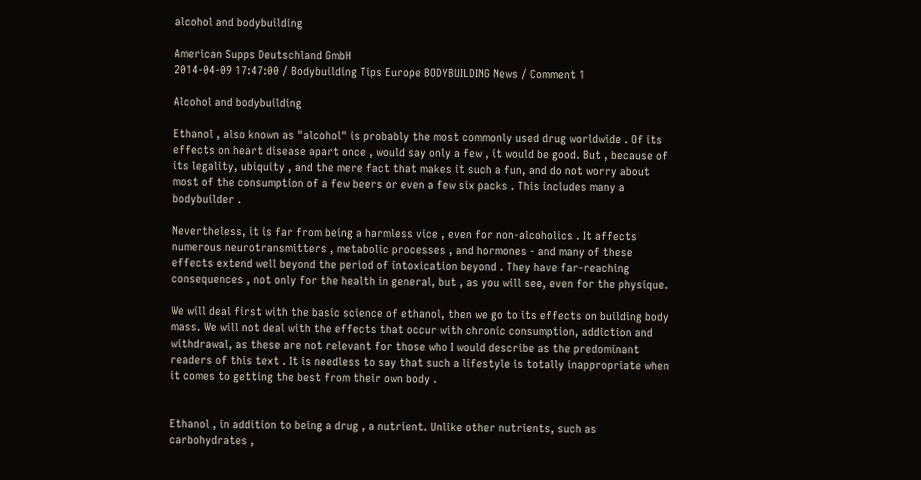alcohol and bodybuilding

American Supps Deutschland GmbH
2014-04-09 17:47:00 / Bodybuilding Tips Europe BODYBUILDING News / Comment 1

Alcohol and bodybuilding

Ethanol , also known as "alcohol" is probably the most commonly used drug worldwide . Of its effects on heart disease apart once , would say only a few , it would be good. But , because of its legality, ubiquity , and the mere fact that makes it such a fun, and do not worry about most of the consumption of a few beers or even a few six packs . This includes many a bodybuilder .

Nevertheless, it is far from being a harmless vice , even for non-alcoholics . It affects numerous neurotransmitters , metabolic processes , and hormones - and many of these effects extend well beyond the period of intoxication beyond . They have far-reaching consequences , not only for the health in general, but , as you will see, even for the physique.

We will deal first with the basic science of ethanol, then we go to its effects on building body mass. We will not deal with the effects that occur with chronic consumption, addiction and withdrawal, as these are not relevant for those who I would describe as the predominant readers of this text . It is needless to say that such a lifestyle is totally inappropriate when it comes to getting the best from their own body .


Ethanol , in addition to being a drug , a nutrient. Unlike other nutrients, such as carbohydrates ,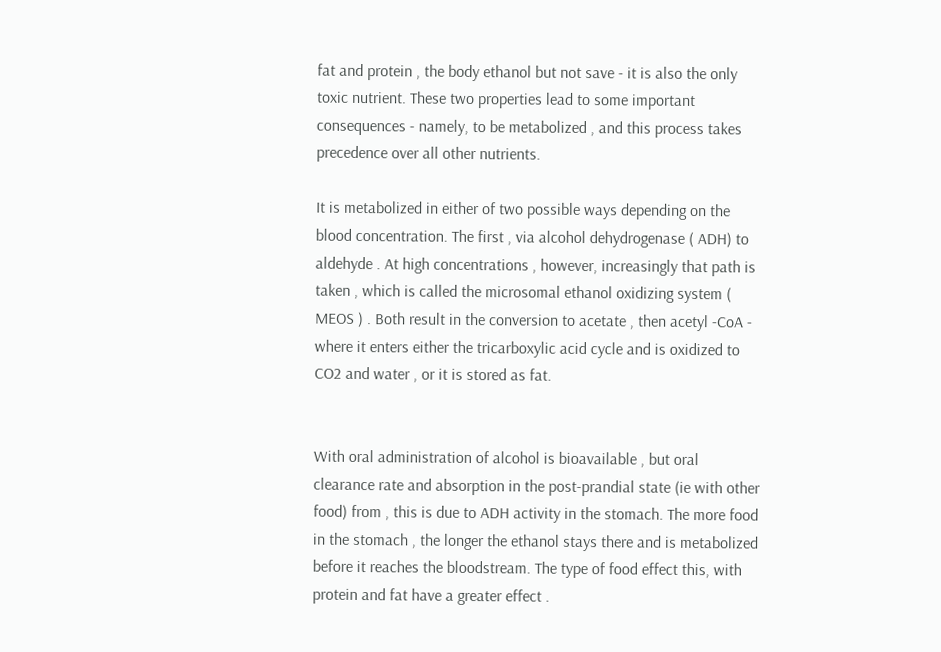fat and protein , the body ethanol but not save - it is also the only toxic nutrient. These two properties lead to some important consequences - namely, to be metabolized , and this process takes precedence over all other nutrients.

It is metabolized in either of two possible ways depending on the blood concentration. The first , via alcohol dehydrogenase ( ADH) to aldehyde . At high concentrations , however, increasingly that path is taken , which is called the microsomal ethanol oxidizing system ( MEOS ) . Both result in the conversion to acetate , then acetyl -CoA - where it enters either the tricarboxylic acid cycle and is oxidized to CO2 and water , or it is stored as fat.


With oral administration of alcohol is bioavailable , but oral clearance rate and absorption in the post-prandial state (ie with other food) from , this is due to ADH activity in the stomach. The more food in the stomach , the longer the ethanol stays there and is metabolized before it reaches the bloodstream. The type of food effect this, with protein and fat have a greater effect .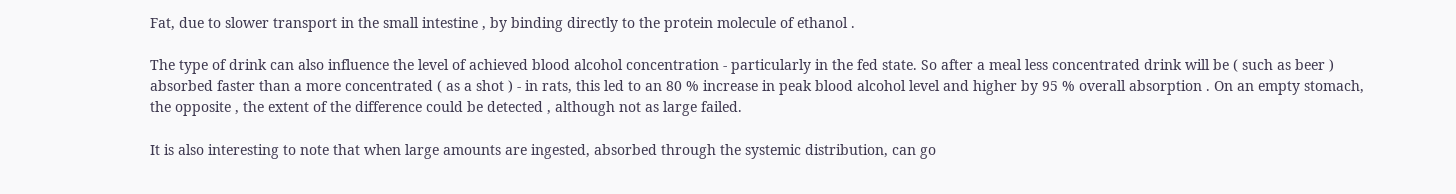Fat, due to slower transport in the small intestine , by binding directly to the protein molecule of ethanol .

The type of drink can also influence the level of achieved blood alcohol concentration - particularly in the fed state. So after a meal less concentrated drink will be ( such as beer ) absorbed faster than a more concentrated ( as a shot ) - in rats, this led to an 80 % increase in peak blood alcohol level and higher by 95 % overall absorption . On an empty stomach, the opposite , the extent of the difference could be detected , although not as large failed.

It is also interesting to note that when large amounts are ingested, absorbed through the systemic distribution, can go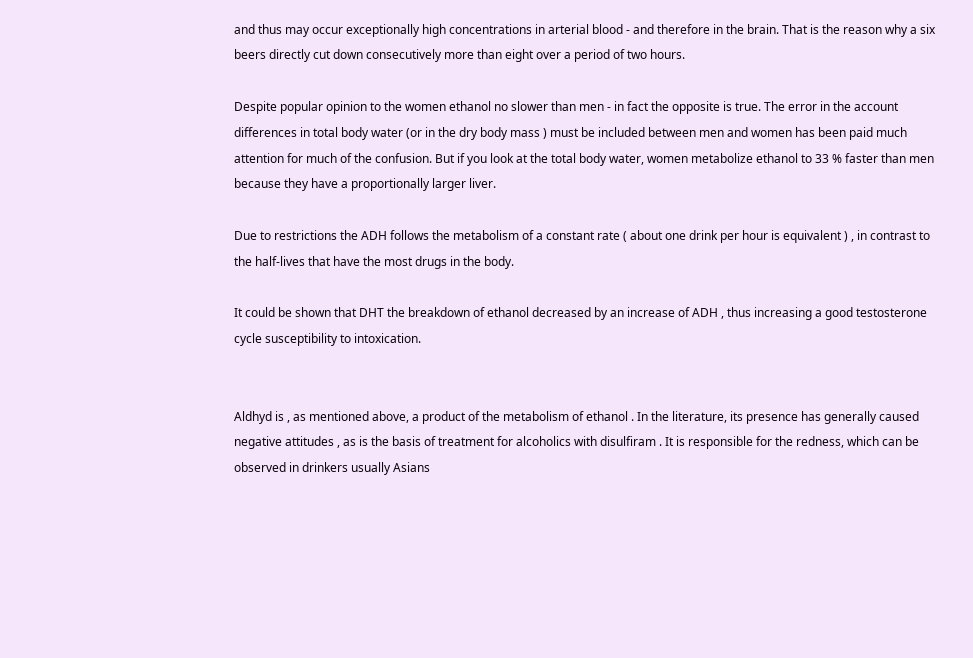and thus may occur exceptionally high concentrations in arterial blood - and therefore in the brain. That is the reason why a six beers directly cut down consecutively more than eight over a period of two hours.

Despite popular opinion to the women ethanol no slower than men - in fact the opposite is true. The error in the account differences in total body water (or in the dry body mass ) must be included between men and women has been paid much attention for much of the confusion. But if you look at the total body water, women metabolize ethanol to 33 % faster than men because they have a proportionally larger liver.

Due to restrictions the ADH follows the metabolism of a constant rate ( about one drink per hour is equivalent ) , in contrast to the half-lives that have the most drugs in the body.

It could be shown that DHT the breakdown of ethanol decreased by an increase of ADH , thus increasing a good testosterone cycle susceptibility to intoxication.


Aldhyd is , as mentioned above, a product of the metabolism of ethanol . In the literature, its presence has generally caused negative attitudes , as is the basis of treatment for alcoholics with disulfiram . It is responsible for the redness, which can be observed in drinkers usually Asians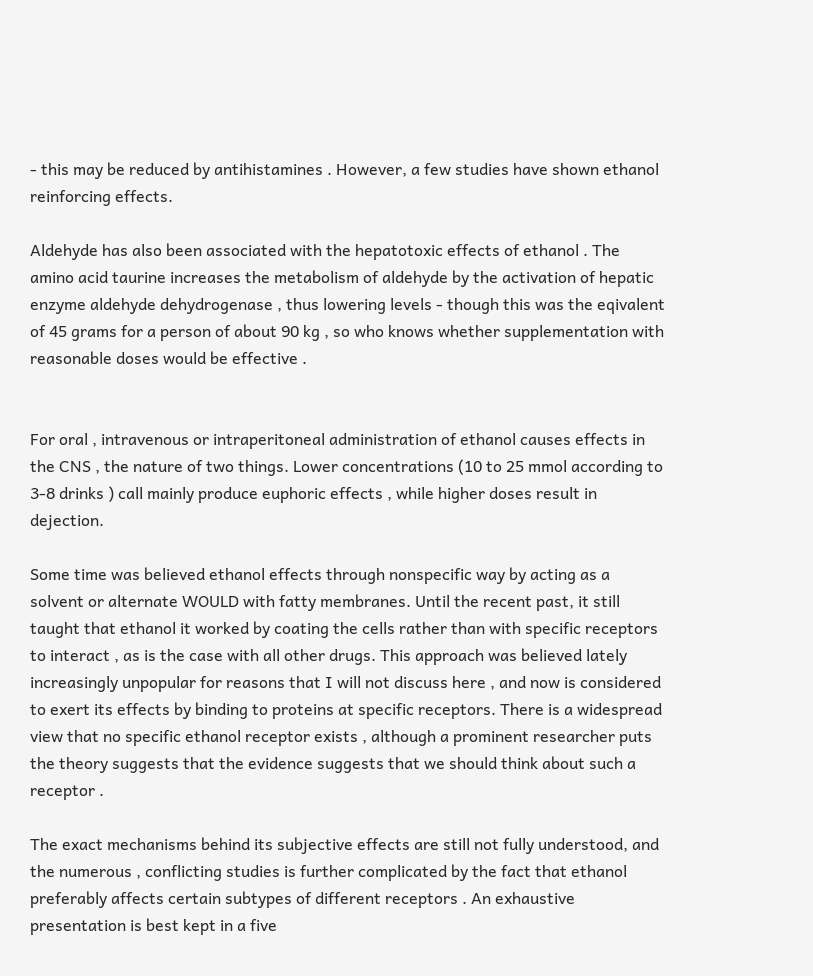- this may be reduced by antihistamines . However, a few studies have shown ethanol reinforcing effects.

Aldehyde has also been associated with the hepatotoxic effects of ethanol . The amino acid taurine increases the metabolism of aldehyde by the activation of hepatic enzyme aldehyde dehydrogenase , thus lowering levels - though this was the eqivalent of 45 grams for a person of about 90 kg , so who knows whether supplementation with reasonable doses would be effective .


For oral , intravenous or intraperitoneal administration of ethanol causes effects in the CNS , the nature of two things. Lower concentrations (10 to 25 mmol according to 3-8 drinks ) call mainly produce euphoric effects , while higher doses result in dejection.

Some time was believed ethanol effects through nonspecific way by acting as a solvent or alternate WOULD with fatty membranes. Until the recent past, it still taught that ethanol it worked by coating the cells rather than with specific receptors to interact , as is the case with all other drugs. This approach was believed lately increasingly unpopular for reasons that I will not discuss here , and now is considered to exert its effects by binding to proteins at specific receptors. There is a widespread view that no specific ethanol receptor exists , although a prominent researcher puts the theory suggests that the evidence suggests that we should think about such a receptor .

The exact mechanisms behind its subjective effects are still not fully understood, and the numerous , conflicting studies is further complicated by the fact that ethanol preferably affects certain subtypes of different receptors . An exhaustive presentation is best kept in a five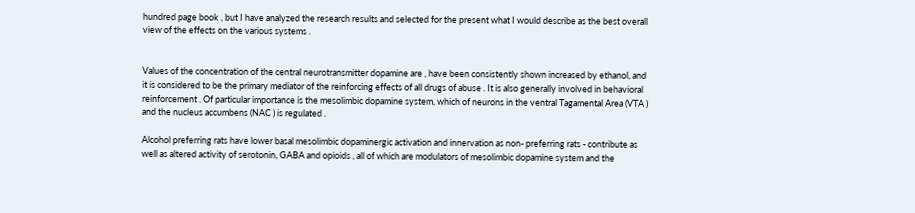hundred page book , but I have analyzed the research results and selected for the present what I would describe as the best overall view of the effects on the various systems .


Values of the concentration of the central neurotransmitter dopamine are , have been consistently shown increased by ethanol, and it is considered to be the primary mediator of the reinforcing effects of all drugs of abuse . It is also generally involved in behavioral reinforcement . Of particular importance is the mesolimbic dopamine system, which of neurons in the ventral Tagamental Area (VTA ) and the nucleus accumbens (NAC ) is regulated .

Alcohol preferring rats have lower basal mesolimbic dopaminergic activation and innervation as non- preferring rats - contribute as well as altered activity of serotonin, GABA and opioids , all of which are modulators of mesolimbic dopamine system and the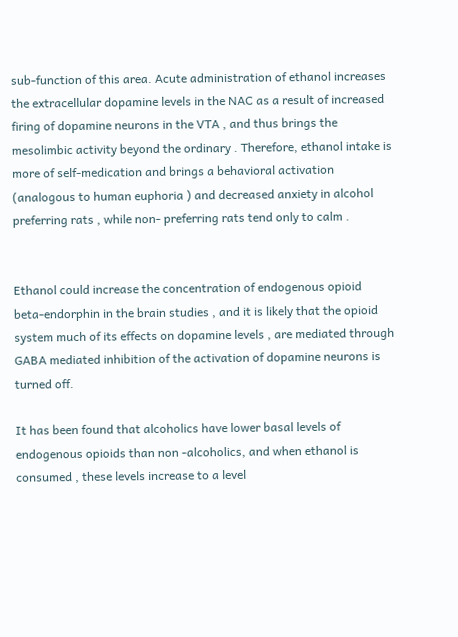sub-function of this area. Acute administration of ethanol increases the extracellular dopamine levels in the NAC as a result of increased firing of dopamine neurons in the VTA , and thus brings the mesolimbic activity beyond the ordinary . Therefore, ethanol intake is more of self-medication and brings a behavioral activation (analogous to human euphoria ) and decreased anxiety in alcohol preferring rats , while non- preferring rats tend only to calm .


Ethanol could increase the concentration of endogenous opioid beta-endorphin in the brain studies , and it is likely that the opioid system much of its effects on dopamine levels , are mediated through GABA mediated inhibition of the activation of dopamine neurons is turned off.

It has been found that alcoholics have lower basal levels of endogenous opioids than non -alcoholics, and when ethanol is consumed , these levels increase to a level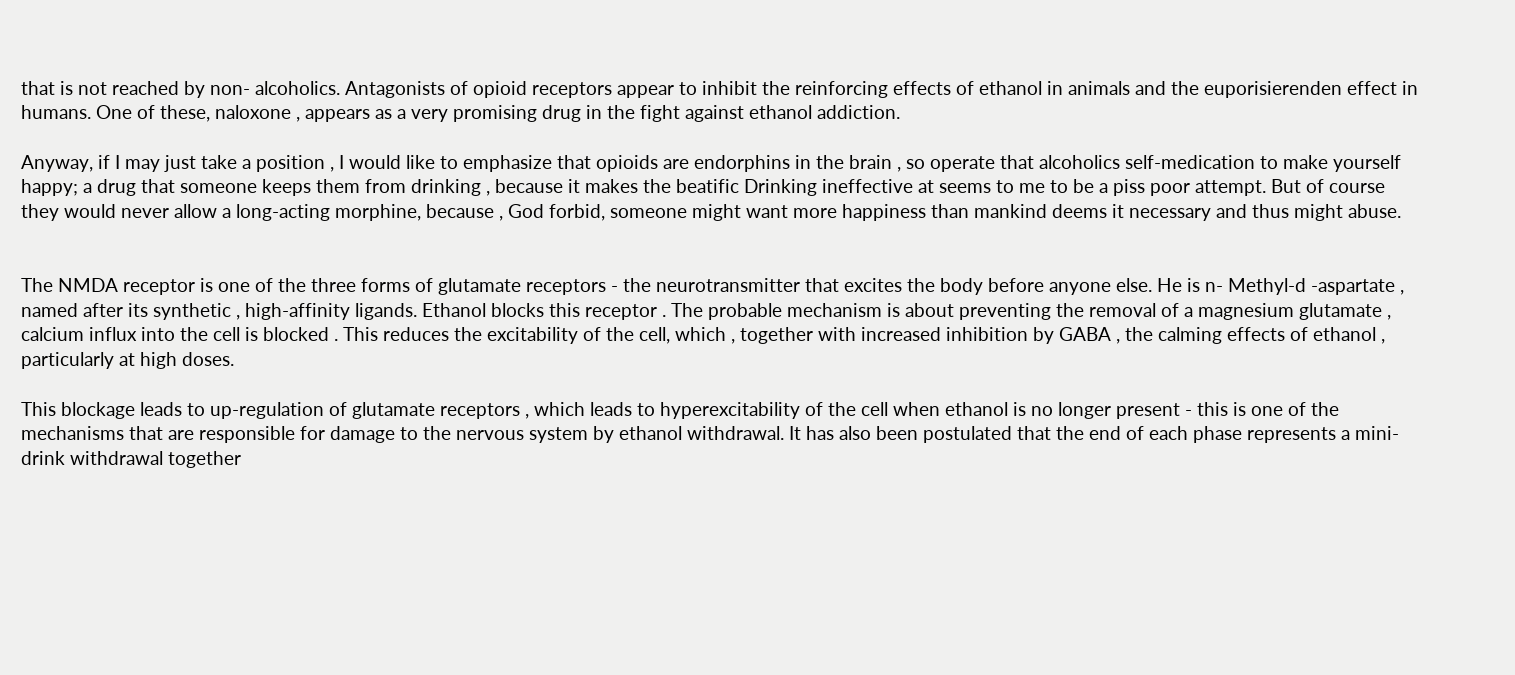that is not reached by non- alcoholics. Antagonists of opioid receptors appear to inhibit the reinforcing effects of ethanol in animals and the euporisierenden effect in humans. One of these, naloxone , appears as a very promising drug in the fight against ethanol addiction.

Anyway, if I may just take a position , I would like to emphasize that opioids are endorphins in the brain , so operate that alcoholics self-medication to make yourself happy; a drug that someone keeps them from drinking , because it makes the beatific Drinking ineffective at seems to me to be a piss poor attempt. But of course they would never allow a long-acting morphine, because , God forbid, someone might want more happiness than mankind deems it necessary and thus might abuse.


The NMDA receptor is one of the three forms of glutamate receptors - the neurotransmitter that excites the body before anyone else. He is n- Methyl-d -aspartate , named after its synthetic , high-affinity ligands. Ethanol blocks this receptor . The probable mechanism is about preventing the removal of a magnesium glutamate , calcium influx into the cell is blocked . This reduces the excitability of the cell, which , together with increased inhibition by GABA , the calming effects of ethanol , particularly at high doses.

This blockage leads to up-regulation of glutamate receptors , which leads to hyperexcitability of the cell when ethanol is no longer present - this is one of the mechanisms that are responsible for damage to the nervous system by ethanol withdrawal. It has also been postulated that the end of each phase represents a mini- drink withdrawal together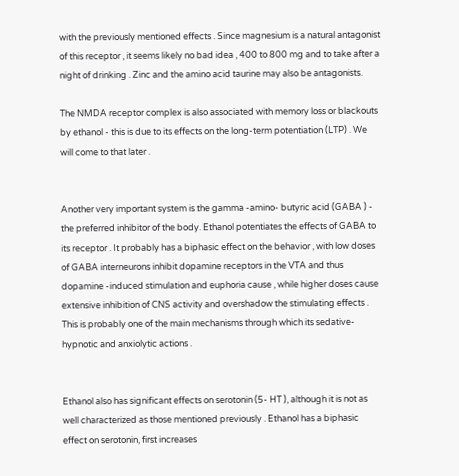with the previously mentioned effects . Since magnesium is a natural antagonist of this receptor , it seems likely no bad idea , 400 to 800 mg and to take after a night of drinking . Zinc and the amino acid taurine may also be antagonists.

The NMDA receptor complex is also associated with memory loss or blackouts by ethanol - this is due to its effects on the long-term potentiation (LTP) . We will come to that later .


Another very important system is the gamma -amino- butyric acid (GABA ) - the preferred inhibitor of the body. Ethanol potentiates the effects of GABA to its receptor . It probably has a biphasic effect on the behavior , with low doses of GABA interneurons inhibit dopamine receptors in the VTA and thus dopamine -induced stimulation and euphoria cause , while higher doses cause extensive inhibition of CNS activity and overshadow the stimulating effects . This is probably one of the main mechanisms through which its sedative-hypnotic and anxiolytic actions .


Ethanol also has significant effects on serotonin (5- HT ), although it is not as well characterized as those mentioned previously . Ethanol has a biphasic effect on serotonin, first increases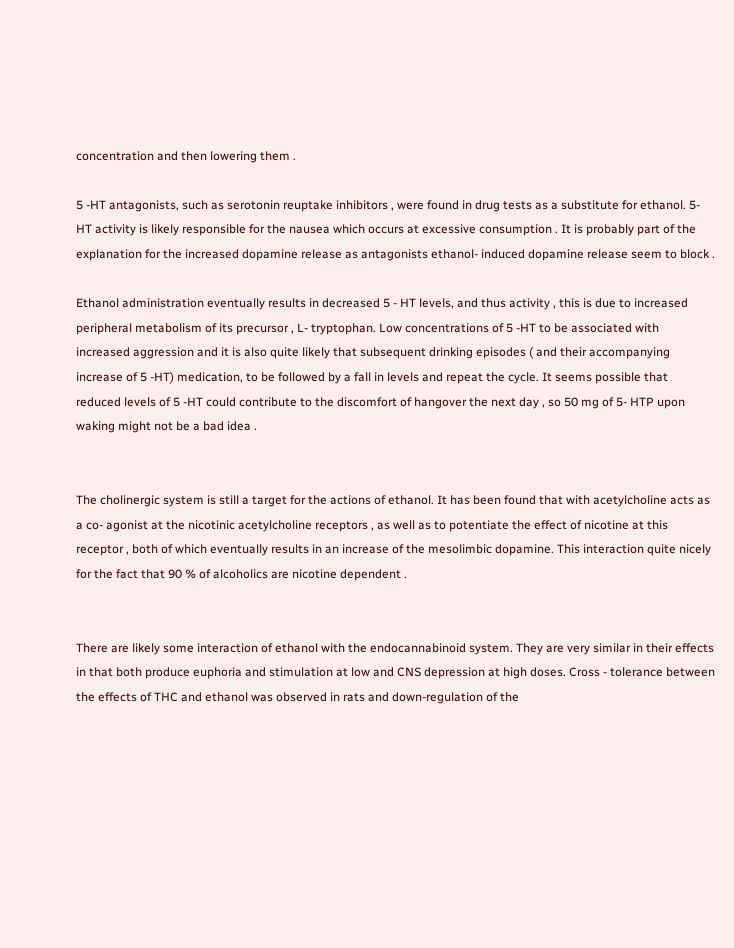concentration and then lowering them .

5 -HT antagonists, such as serotonin reuptake inhibitors , were found in drug tests as a substitute for ethanol. 5-HT activity is likely responsible for the nausea which occurs at excessive consumption . It is probably part of the explanation for the increased dopamine release as antagonists ethanol- induced dopamine release seem to block .

Ethanol administration eventually results in decreased 5 - HT levels, and thus activity , this is due to increased peripheral metabolism of its precursor , L- tryptophan. Low concentrations of 5 -HT to be associated with increased aggression and it is also quite likely that subsequent drinking episodes ( and their accompanying increase of 5 -HT) medication, to be followed by a fall in levels and repeat the cycle. It seems possible that reduced levels of 5 -HT could contribute to the discomfort of hangover the next day , so 50 mg of 5- HTP upon waking might not be a bad idea .


The cholinergic system is still a target for the actions of ethanol. It has been found that with acetylcholine acts as a co- agonist at the nicotinic acetylcholine receptors , as well as to potentiate the effect of nicotine at this receptor , both of which eventually results in an increase of the mesolimbic dopamine. This interaction quite nicely for the fact that 90 % of alcoholics are nicotine dependent .


There are likely some interaction of ethanol with the endocannabinoid system. They are very similar in their effects in that both produce euphoria and stimulation at low and CNS depression at high doses. Cross - tolerance between the effects of THC and ethanol was observed in rats and down-regulation of the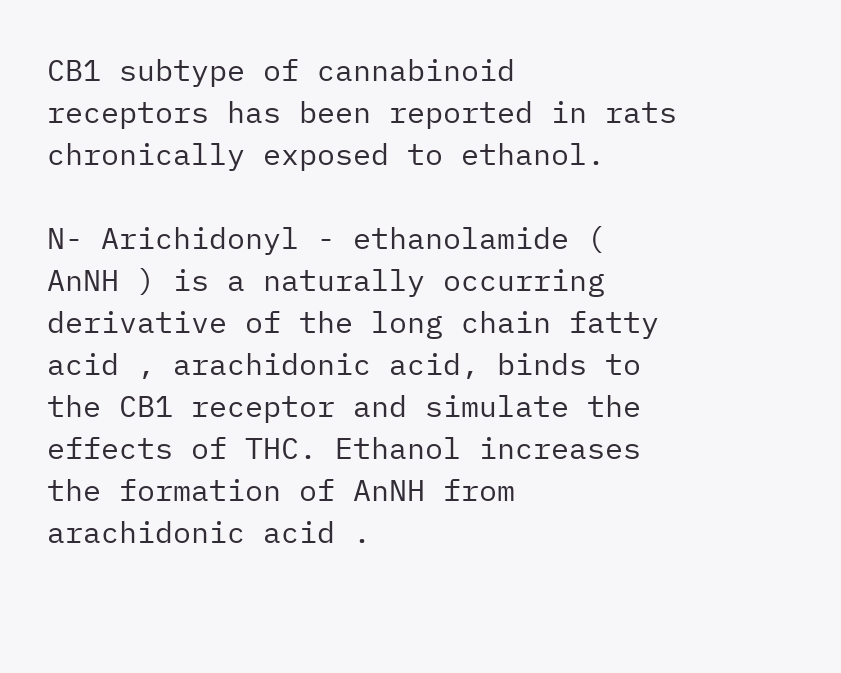CB1 subtype of cannabinoid receptors has been reported in rats chronically exposed to ethanol.

N- Arichidonyl - ethanolamide ( AnNH ) is a naturally occurring derivative of the long chain fatty acid , arachidonic acid, binds to the CB1 receptor and simulate the effects of THC. Ethanol increases the formation of AnNH from arachidonic acid .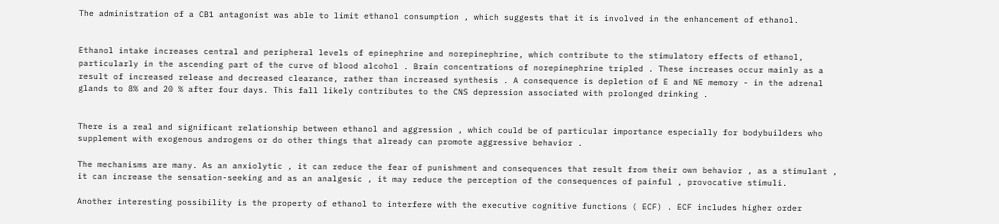The administration of a CB1 antagonist was able to limit ethanol consumption , which suggests that it is involved in the enhancement of ethanol.


Ethanol intake increases central and peripheral levels of epinephrine and norepinephrine, which contribute to the stimulatory effects of ethanol, particularly in the ascending part of the curve of blood alcohol . Brain concentrations of norepinephrine tripled . These increases occur mainly as a result of increased release and decreased clearance, rather than increased synthesis . A consequence is depletion of E and NE memory - in the adrenal glands to 8% and 20 % after four days. This fall likely contributes to the CNS depression associated with prolonged drinking .


There is a real and significant relationship between ethanol and aggression , which could be of particular importance especially for bodybuilders who supplement with exogenous androgens or do other things that already can promote aggressive behavior .

The mechanisms are many. As an anxiolytic , it can reduce the fear of punishment and consequences that result from their own behavior , as a stimulant , it can increase the sensation-seeking and as an analgesic , it may reduce the perception of the consequences of painful , provocative stimuli.

Another interesting possibility is the property of ethanol to interfere with the executive cognitive functions ( ECF) . ECF includes higher order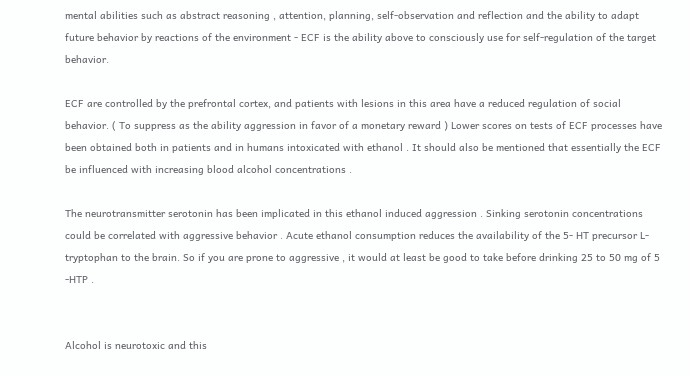mental abilities such as abstract reasoning , attention, planning, self-observation and reflection and the ability to adapt future behavior by reactions of the environment - ECF is the ability above to consciously use for self-regulation of the target behavior.

ECF are controlled by the prefrontal cortex, and patients with lesions in this area have a reduced regulation of social behavior. ( To suppress as the ability aggression in favor of a monetary reward ) Lower scores on tests of ECF processes have been obtained both in patients and in humans intoxicated with ethanol . It should also be mentioned that essentially the ECF be influenced with increasing blood alcohol concentrations .

The neurotransmitter serotonin has been implicated in this ethanol induced aggression . Sinking serotonin concentrations could be correlated with aggressive behavior . Acute ethanol consumption reduces the availability of the 5- HT precursor L- tryptophan to the brain. So if you are prone to aggressive , it would at least be good to take before drinking 25 to 50 mg of 5 -HTP .


Alcohol is neurotoxic and this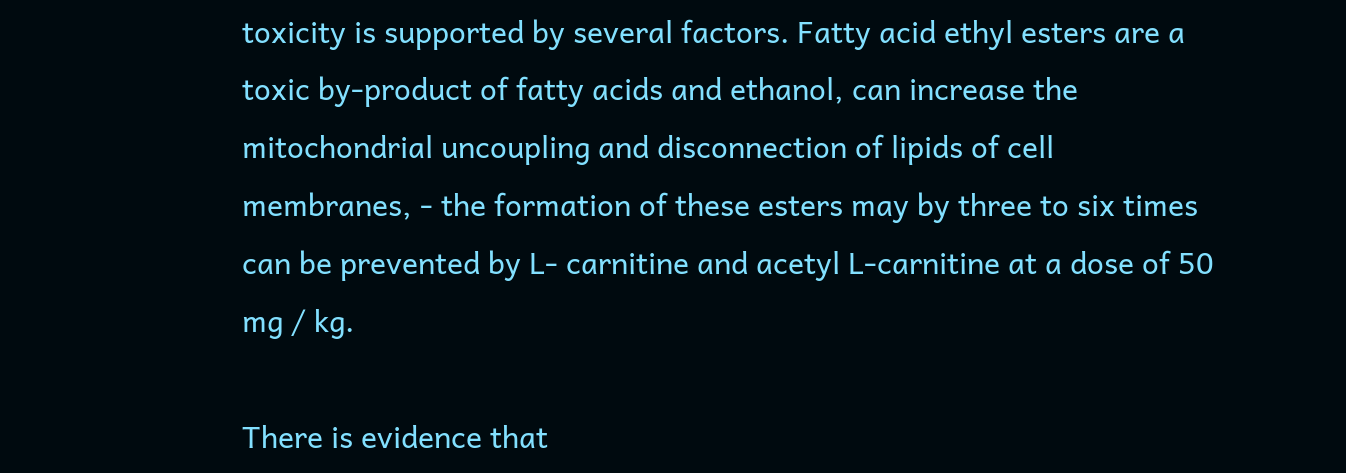toxicity is supported by several factors. Fatty acid ethyl esters are a toxic by-product of fatty acids and ethanol, can increase the mitochondrial uncoupling and disconnection of lipids of cell membranes, - the formation of these esters may by three to six times can be prevented by L- carnitine and acetyl L-carnitine at a dose of 50 mg / kg.

There is evidence that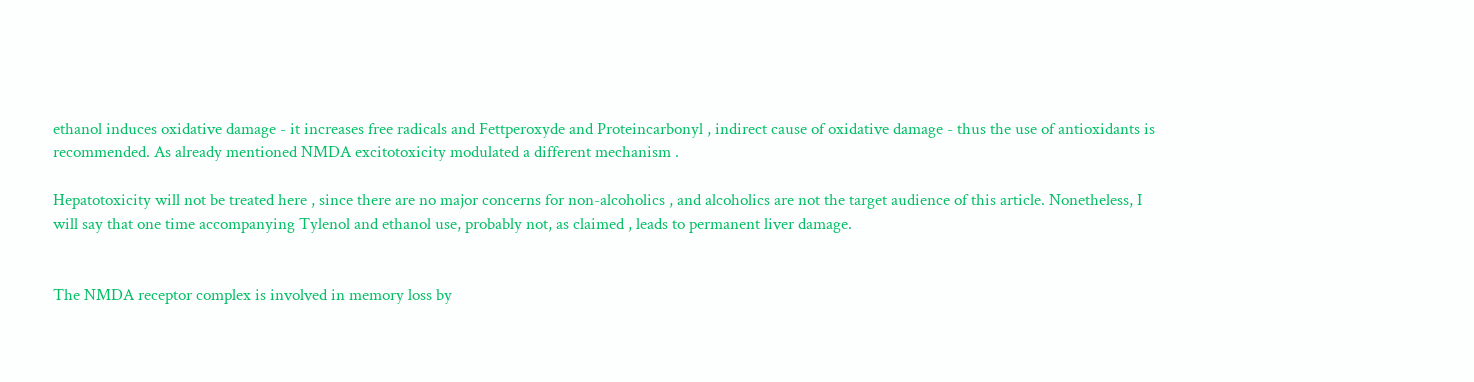ethanol induces oxidative damage - it increases free radicals and Fettperoxyde and Proteincarbonyl , indirect cause of oxidative damage - thus the use of antioxidants is recommended. As already mentioned NMDA excitotoxicity modulated a different mechanism .

Hepatotoxicity will not be treated here , since there are no major concerns for non-alcoholics , and alcoholics are not the target audience of this article. Nonetheless, I will say that one time accompanying Tylenol and ethanol use, probably not, as claimed , leads to permanent liver damage.


The NMDA receptor complex is involved in memory loss by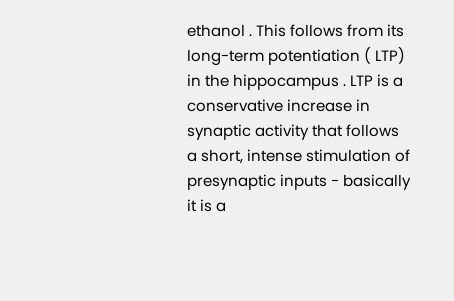ethanol . This follows from its long-term potentiation ( LTP) in the hippocampus . LTP is a conservative increase in synaptic activity that follows a short, intense stimulation of presynaptic inputs - basically it is a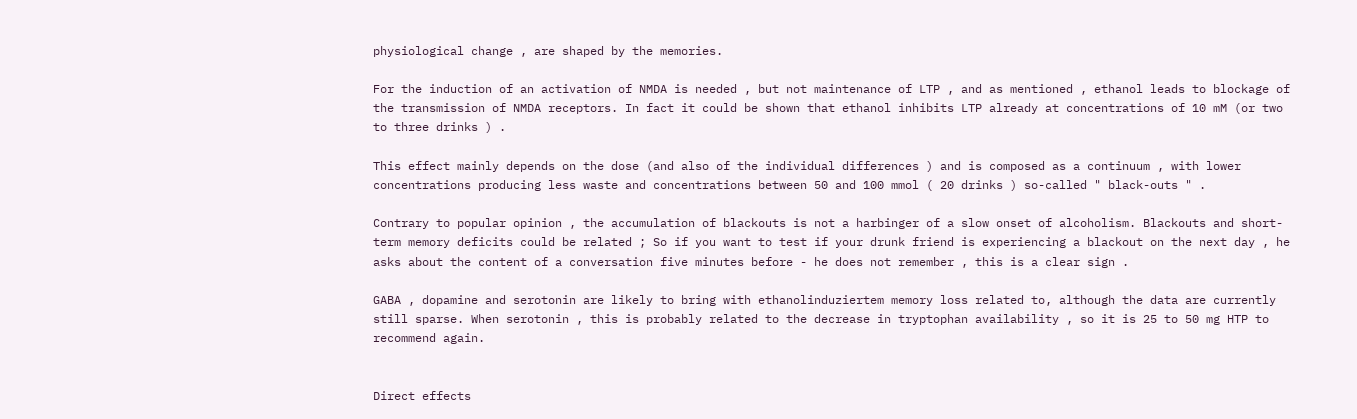physiological change , are shaped by the memories.

For the induction of an activation of NMDA is needed , but not maintenance of LTP , and as mentioned , ethanol leads to blockage of the transmission of NMDA receptors. In fact it could be shown that ethanol inhibits LTP already at concentrations of 10 mM (or two to three drinks ) .

This effect mainly depends on the dose (and also of the individual differences ) and is composed as a continuum , with lower concentrations producing less waste and concentrations between 50 and 100 mmol ( 20 drinks ) so-called " black-outs " .

Contrary to popular opinion , the accumulation of blackouts is not a harbinger of a slow onset of alcoholism. Blackouts and short-term memory deficits could be related ; So if you want to test if your drunk friend is experiencing a blackout on the next day , he asks about the content of a conversation five minutes before - he does not remember , this is a clear sign .

GABA , dopamine and serotonin are likely to bring with ethanolinduziertem memory loss related to, although the data are currently still sparse. When serotonin , this is probably related to the decrease in tryptophan availability , so it is 25 to 50 mg HTP to recommend again.


Direct effects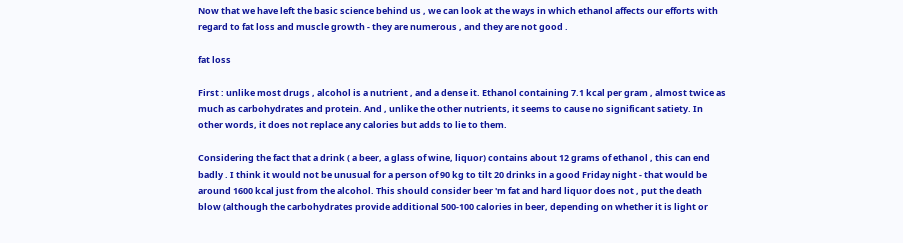Now that we have left the basic science behind us , we can look at the ways in which ethanol affects our efforts with regard to fat loss and muscle growth - they are numerous , and they are not good .

fat loss

First : unlike most drugs , alcohol is a nutrient , and a dense it. Ethanol containing 7.1 kcal per gram , almost twice as much as carbohydrates and protein. And , unlike the other nutrients, it seems to cause no significant satiety. In other words, it does not replace any calories but adds to lie to them.

Considering the fact that a drink ( a beer, a glass of wine, liquor) contains about 12 grams of ethanol , this can end badly . I think it would not be unusual for a person of 90 kg to tilt 20 drinks in a good Friday night - that would be around 1600 kcal just from the alcohol. This should consider beer 'm fat and hard liquor does not , put the death blow (although the carbohydrates provide additional 500-100 calories in beer, depending on whether it is light or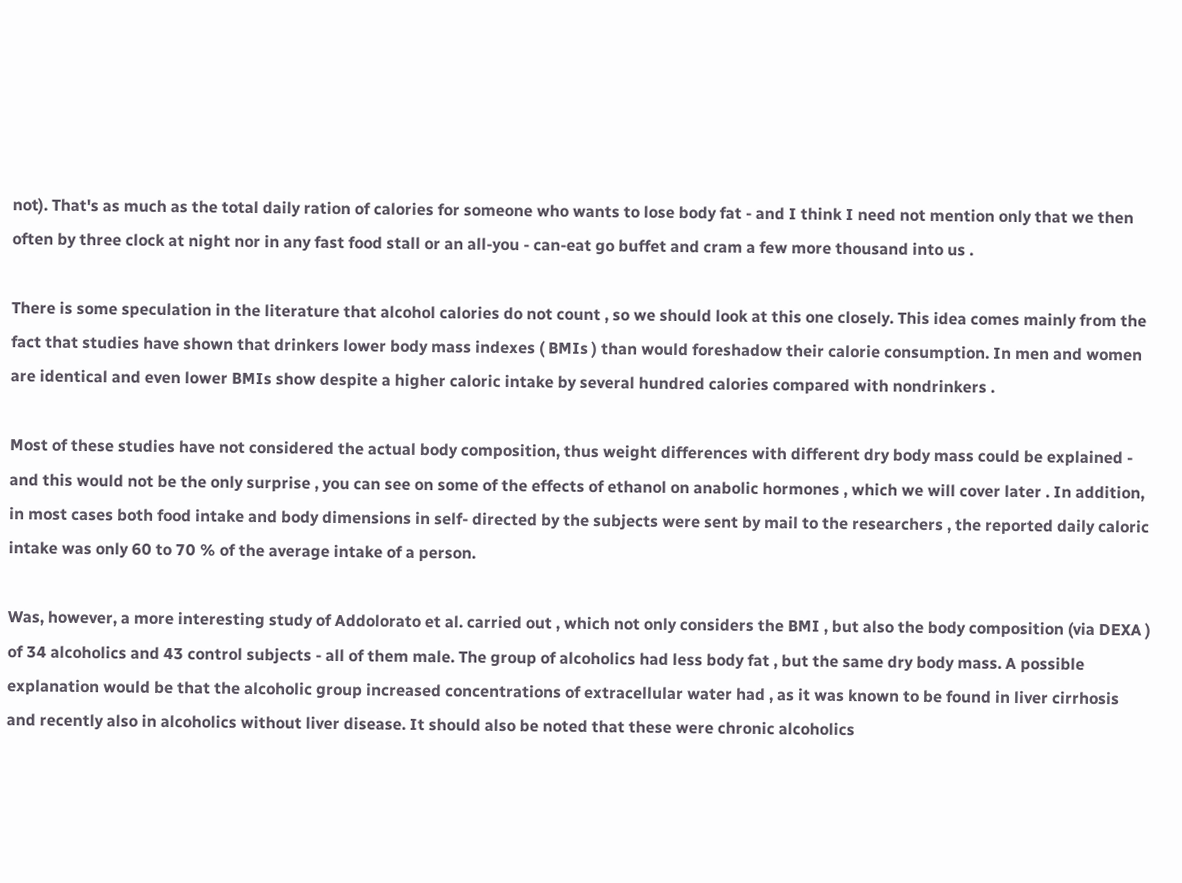not). That's as much as the total daily ration of calories for someone who wants to lose body fat - and I think I need not mention only that we then often by three clock at night nor in any fast food stall or an all-you - can-eat go buffet and cram a few more thousand into us .

There is some speculation in the literature that alcohol calories do not count , so we should look at this one closely. This idea comes mainly from the fact that studies have shown that drinkers lower body mass indexes ( BMIs ) than would foreshadow their calorie consumption. In men and women are identical and even lower BMIs show despite a higher caloric intake by several hundred calories compared with nondrinkers .

Most of these studies have not considered the actual body composition, thus weight differences with different dry body mass could be explained - and this would not be the only surprise , you can see on some of the effects of ethanol on anabolic hormones , which we will cover later . In addition, in most cases both food intake and body dimensions in self- directed by the subjects were sent by mail to the researchers , the reported daily caloric intake was only 60 to 70 % of the average intake of a person.

Was, however, a more interesting study of Addolorato et al. carried out , which not only considers the BMI , but also the body composition (via DEXA ) of 34 alcoholics and 43 control subjects - all of them male. The group of alcoholics had less body fat , but the same dry body mass. A possible explanation would be that the alcoholic group increased concentrations of extracellular water had , as it was known to be found in liver cirrhosis and recently also in alcoholics without liver disease. It should also be noted that these were chronic alcoholics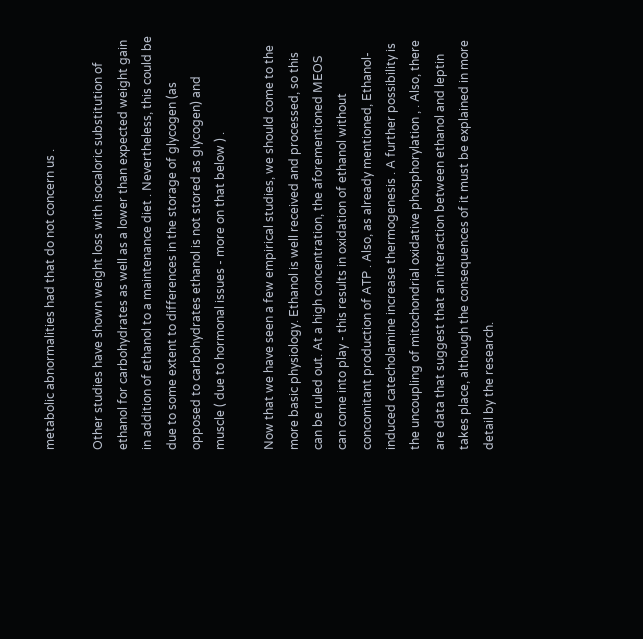metabolic abnormalities had that do not concern us .

Other studies have shown weight loss with isocaloric substitution of ethanol for carbohydrates as well as a lower than expected weight gain in addition of ethanol to a maintenance diet . Nevertheless, this could be due to some extent to differences in the storage of glycogen (as opposed to carbohydrates ethanol is not stored as glycogen) and muscle ( due to hormonal issues - more on that below ) .

Now that we have seen a few empirical studies, we should come to the more basic physiology. Ethanol is well received and processed, so this can be ruled out. At a high concentration, the aforementioned MEOS can come into play - this results in oxidation of ethanol without concomitant production of ATP . Also, as already mentioned, Ethanol-induced catecholamine increase thermogenesis . A further possibility is the uncoupling of mitochondrial oxidative phosphorylation , . Also, there are data that suggest that an interaction between ethanol and leptin takes place, although the consequences of it must be explained in more detail by the research.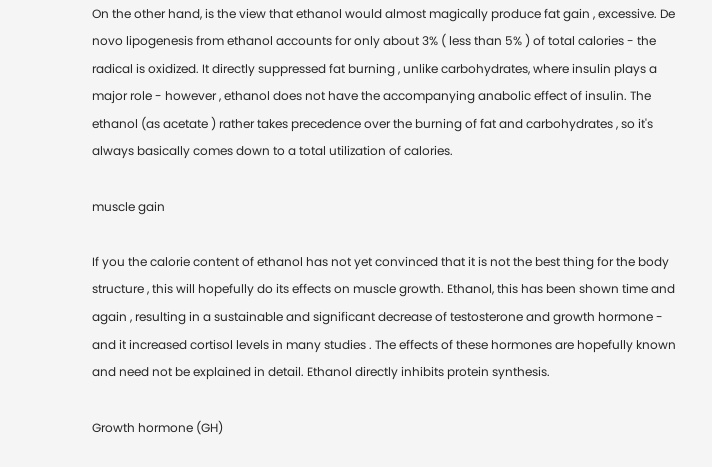On the other hand, is the view that ethanol would almost magically produce fat gain , excessive. De novo lipogenesis from ethanol accounts for only about 3% ( less than 5% ) of total calories - the radical is oxidized. It directly suppressed fat burning , unlike carbohydrates, where insulin plays a major role - however , ethanol does not have the accompanying anabolic effect of insulin. The ethanol (as acetate ) rather takes precedence over the burning of fat and carbohydrates , so it's always basically comes down to a total utilization of calories.

muscle gain

If you the calorie content of ethanol has not yet convinced that it is not the best thing for the body structure , this will hopefully do its effects on muscle growth. Ethanol, this has been shown time and again , resulting in a sustainable and significant decrease of testosterone and growth hormone - and it increased cortisol levels in many studies . The effects of these hormones are hopefully known and need not be explained in detail. Ethanol directly inhibits protein synthesis.

Growth hormone (GH)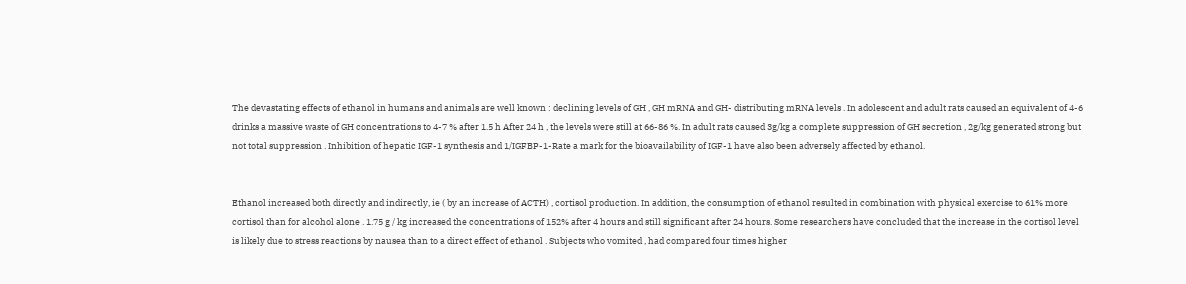The devastating effects of ethanol in humans and animals are well known : declining levels of GH , GH mRNA and GH- distributing mRNA levels . In adolescent and adult rats caused an equivalent of 4-6 drinks a massive waste of GH concentrations to 4-7 % after 1.5 h After 24 h , the levels were still at 66-86 %. In adult rats caused 3g/kg a complete suppression of GH secretion , 2g/kg generated strong but not total suppression . Inhibition of hepatic IGF-1 synthesis and 1/IGFBP-1-Rate a mark for the bioavailability of IGF-1 have also been adversely affected by ethanol.


Ethanol increased both directly and indirectly, ie ( by an increase of ACTH) , cortisol production. In addition, the consumption of ethanol resulted in combination with physical exercise to 61% more cortisol than for alcohol alone . 1.75 g / kg increased the concentrations of 152% after 4 hours and still significant after 24 hours. Some researchers have concluded that the increase in the cortisol level is likely due to stress reactions by nausea than to a direct effect of ethanol . Subjects who vomited , had compared four times higher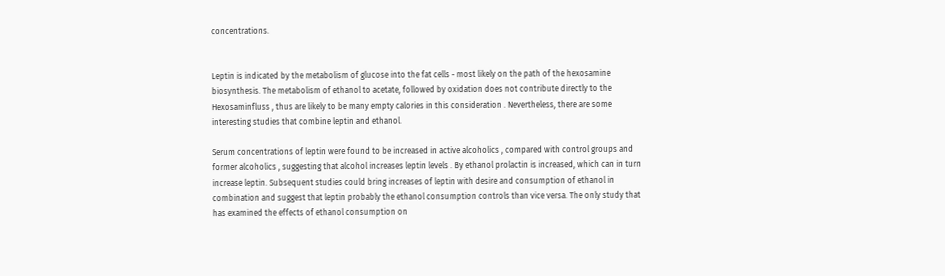concentrations.


Leptin is indicated by the metabolism of glucose into the fat cells - most likely on the path of the hexosamine biosynthesis. The metabolism of ethanol to acetate, followed by oxidation does not contribute directly to the Hexosaminfluss , thus are likely to be many empty calories in this consideration . Nevertheless, there are some interesting studies that combine leptin and ethanol.

Serum concentrations of leptin were found to be increased in active alcoholics , compared with control groups and former alcoholics , suggesting that alcohol increases leptin levels . By ethanol prolactin is increased, which can in turn increase leptin. Subsequent studies could bring increases of leptin with desire and consumption of ethanol in combination and suggest that leptin probably the ethanol consumption controls than vice versa. The only study that has examined the effects of ethanol consumption on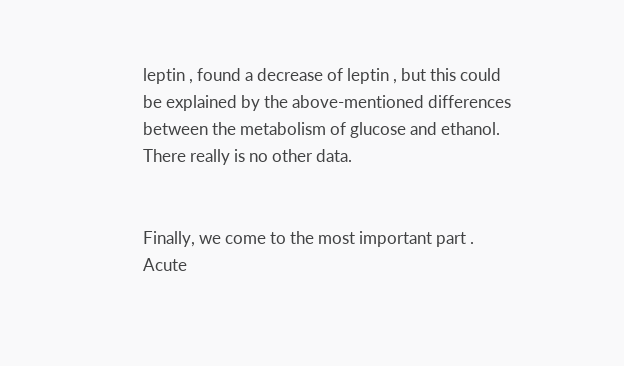leptin , found a decrease of leptin , but this could be explained by the above-mentioned differences between the metabolism of glucose and ethanol. There really is no other data.


Finally, we come to the most important part . Acute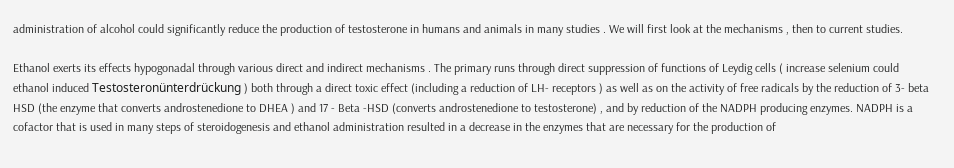administration of alcohol could significantly reduce the production of testosterone in humans and animals in many studies . We will first look at the mechanisms , then to current studies.

Ethanol exerts its effects hypogonadal through various direct and indirect mechanisms . The primary runs through direct suppression of functions of Leydig cells ( increase selenium could ethanol induced Testosteronünterdrückung ) both through a direct toxic effect (including a reduction of LH- receptors ) as well as on the activity of free radicals by the reduction of 3- beta HSD (the enzyme that converts androstenedione to DHEA ) and 17 - Beta -HSD (converts androstenedione to testosterone) , and by reduction of the NADPH producing enzymes. NADPH is a cofactor that is used in many steps of steroidogenesis and ethanol administration resulted in a decrease in the enzymes that are necessary for the production of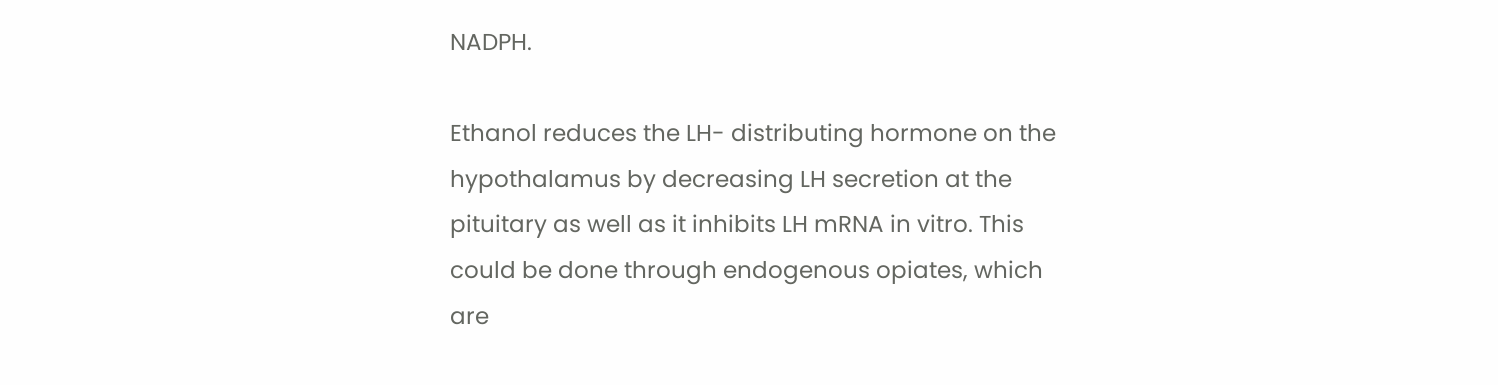NADPH.

Ethanol reduces the LH- distributing hormone on the hypothalamus by decreasing LH secretion at the pituitary as well as it inhibits LH mRNA in vitro. This could be done through endogenous opiates, which are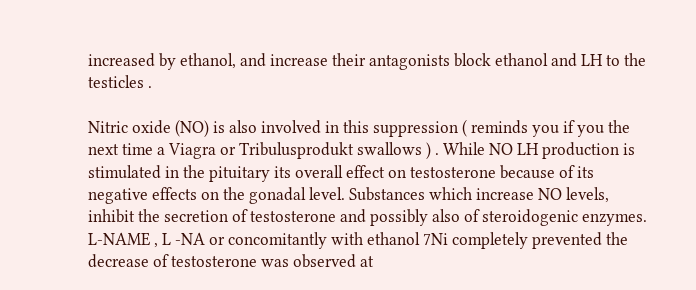increased by ethanol, and increase their antagonists block ethanol and LH to the testicles .

Nitric oxide (NO) is also involved in this suppression ( reminds you if you the next time a Viagra or Tribulusprodukt swallows ) . While NO LH production is stimulated in the pituitary its overall effect on testosterone because of its negative effects on the gonadal level. Substances which increase NO levels, inhibit the secretion of testosterone and possibly also of steroidogenic enzymes. L-NAME , L -NA or concomitantly with ethanol 7Ni completely prevented the decrease of testosterone was observed at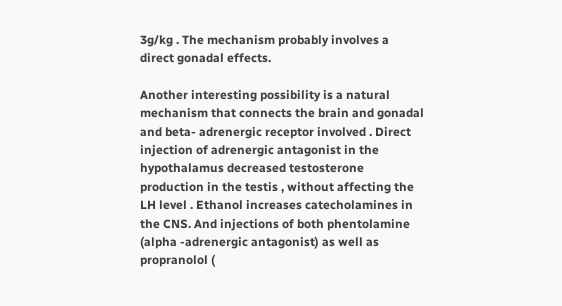3g/kg . The mechanism probably involves a direct gonadal effects.

Another interesting possibility is a natural mechanism that connects the brain and gonadal and beta- adrenergic receptor involved . Direct injection of adrenergic antagonist in the hypothalamus decreased testosterone production in the testis , without affecting the LH level . Ethanol increases catecholamines in the CNS. And injections of both phentolamine (alpha -adrenergic antagonist) as well as propranolol (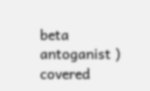beta antoganist ) covered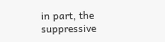in part, the suppressive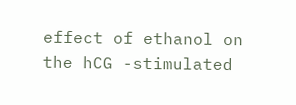effect of ethanol on the hCG -stimulated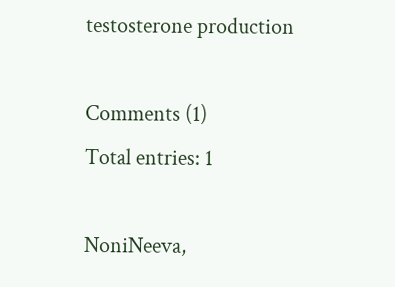testosterone production

Comments (1)
Total entries: 1

NoniNeeva,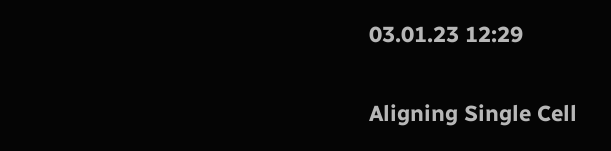03.01.23 12:29

Aligning Single Cell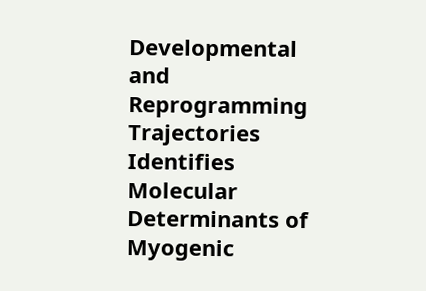Developmental and Reprogramming Trajectories Identifies Molecular Determinants of Myogenic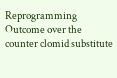Reprogramming Outcome over the counter clomid substitute